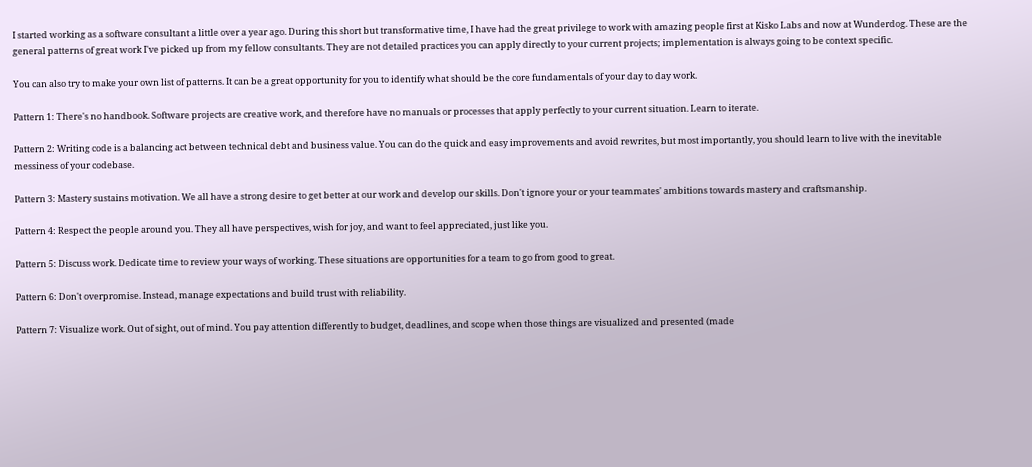I started working as a software consultant a little over a year ago. During this short but transformative time, I have had the great privilege to work with amazing people first at Kisko Labs and now at Wunderdog. These are the general patterns of great work I've picked up from my fellow consultants. They are not detailed practices you can apply directly to your current projects; implementation is always going to be context specific.

You can also try to make your own list of patterns. It can be a great opportunity for you to identify what should be the core fundamentals of your day to day work.

Pattern 1: There's no handbook. Software projects are creative work, and therefore have no manuals or processes that apply perfectly to your current situation. Learn to iterate.

Pattern 2: Writing code is a balancing act between technical debt and business value. You can do the quick and easy improvements and avoid rewrites, but most importantly, you should learn to live with the inevitable messiness of your codebase.

Pattern 3: Mastery sustains motivation. We all have a strong desire to get better at our work and develop our skills. Don't ignore your or your teammates' ambitions towards mastery and craftsmanship.

Pattern 4: Respect the people around you. They all have perspectives, wish for joy, and want to feel appreciated, just like you.

Pattern 5: Discuss work. Dedicate time to review your ways of working. These situations are opportunities for a team to go from good to great.

Pattern 6: Don't overpromise. Instead, manage expectations and build trust with reliability.

Pattern 7: Visualize work. Out of sight, out of mind. You pay attention differently to budget, deadlines, and scope when those things are visualized and presented (made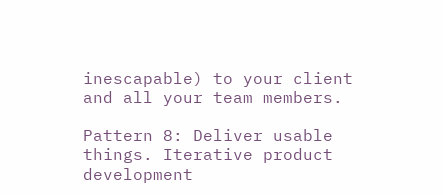inescapable) to your client and all your team members.

Pattern 8: Deliver usable things. Iterative product development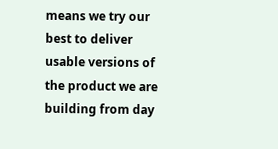means we try our best to deliver usable versions of the product we are building from day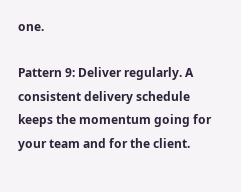one.

Pattern 9: Deliver regularly. A consistent delivery schedule keeps the momentum going for your team and for the client.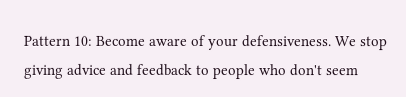Pattern 10: Become aware of your defensiveness. We stop giving advice and feedback to people who don't seem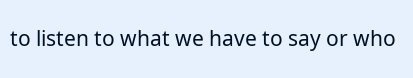to listen to what we have to say or who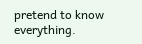pretend to know everything.